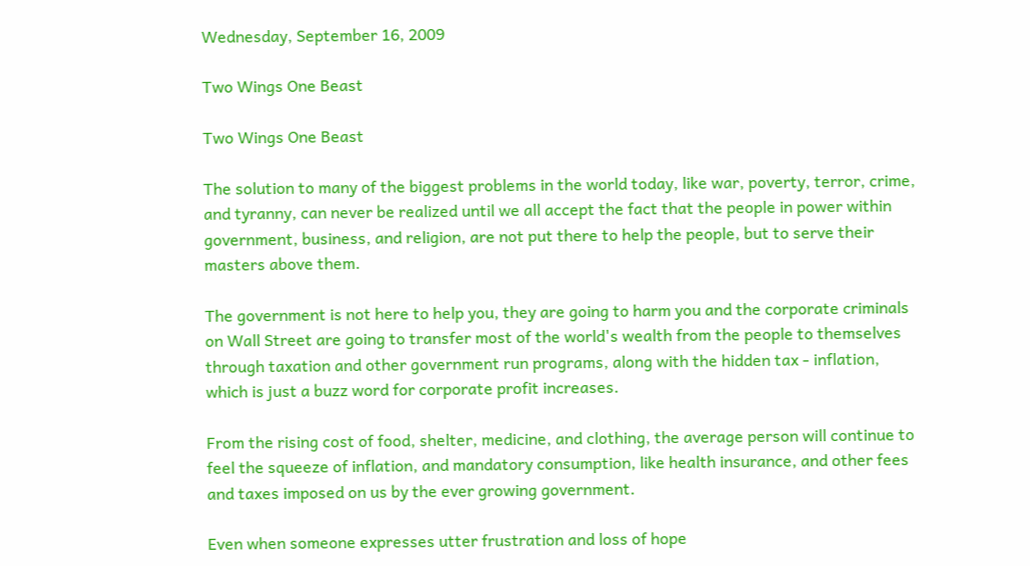Wednesday, September 16, 2009

Two Wings One Beast

Two Wings One Beast

The solution to many of the biggest problems in the world today, like war, poverty, terror, crime, and tyranny, can never be realized until we all accept the fact that the people in power within government, business, and religion, are not put there to help the people, but to serve their masters above them.

The government is not here to help you, they are going to harm you and the corporate criminals on Wall Street are going to transfer most of the world's wealth from the people to themselves through taxation and other government run programs, along with the hidden tax - inflation, which is just a buzz word for corporate profit increases.

From the rising cost of food, shelter, medicine, and clothing, the average person will continue to feel the squeeze of inflation, and mandatory consumption, like health insurance, and other fees and taxes imposed on us by the ever growing government.

Even when someone expresses utter frustration and loss of hope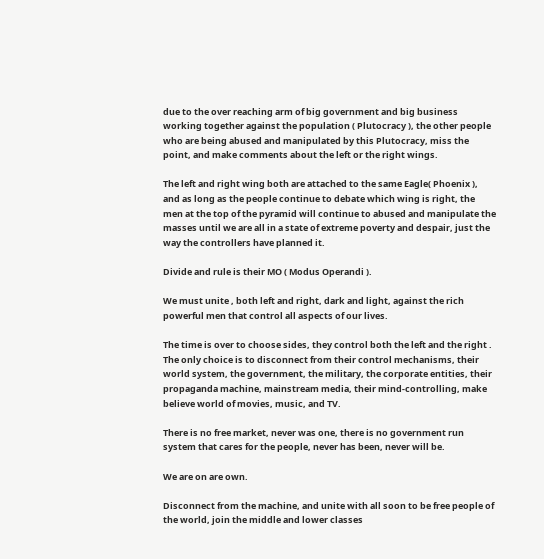due to the over reaching arm of big government and big business working together against the population ( Plutocracy ), the other people who are being abused and manipulated by this Plutocracy, miss the point, and make comments about the left or the right wings.

The left and right wing both are attached to the same Eagle( Phoenix ), and as long as the people continue to debate which wing is right, the men at the top of the pyramid will continue to abused and manipulate the masses until we are all in a state of extreme poverty and despair, just the way the controllers have planned it.

Divide and rule is their MO ( Modus Operandi ).

We must unite , both left and right, dark and light, against the rich powerful men that control all aspects of our lives.

The time is over to choose sides, they control both the left and the right .
The only choice is to disconnect from their control mechanisms, their world system, the government, the military, the corporate entities, their propaganda machine, mainstream media, their mind-controlling, make believe world of movies, music, and TV.

There is no free market, never was one, there is no government run system that cares for the people, never has been, never will be.

We are on are own.

Disconnect from the machine, and unite with all soon to be free people of the world, join the middle and lower classes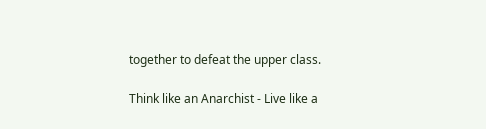together to defeat the upper class.

Think like an Anarchist - Live like a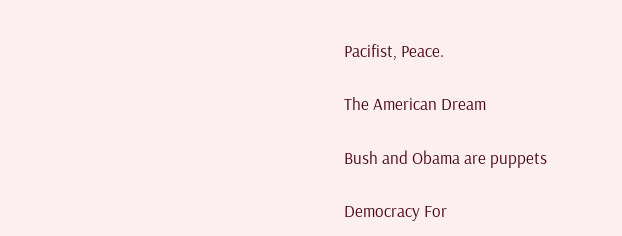Pacifist, Peace.

The American Dream

Bush and Obama are puppets

Democracy For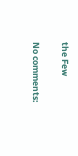the Few

No comments: